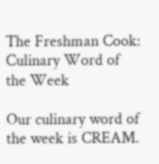The Freshman Cook: Culinary Word of the Week

Our culinary word of the week is CREAM.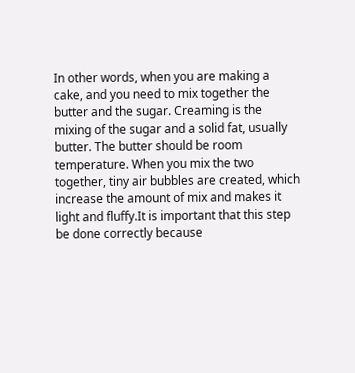In other words, when you are making a cake, and you need to mix together the butter and the sugar. Creaming is the mixing of the sugar and a solid fat, usually butter. The butter should be room temperature. When you mix the two together, tiny air bubbles are created, which increase the amount of mix and makes it light and fluffy.It is important that this step be done correctly because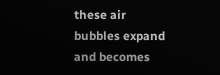these air bubbles expand and becomes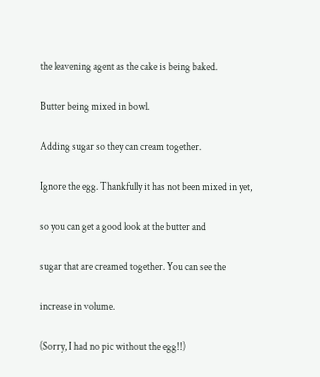the leavening agent as the cake is being baked.

Butter being mixed in bowl.

Adding sugar so they can cream together.

Ignore the egg. Thankfully it has not been mixed in yet,

so you can get a good look at the butter and

sugar that are creamed together. You can see the

increase in volume.

(Sorry, I had no pic without the egg!!)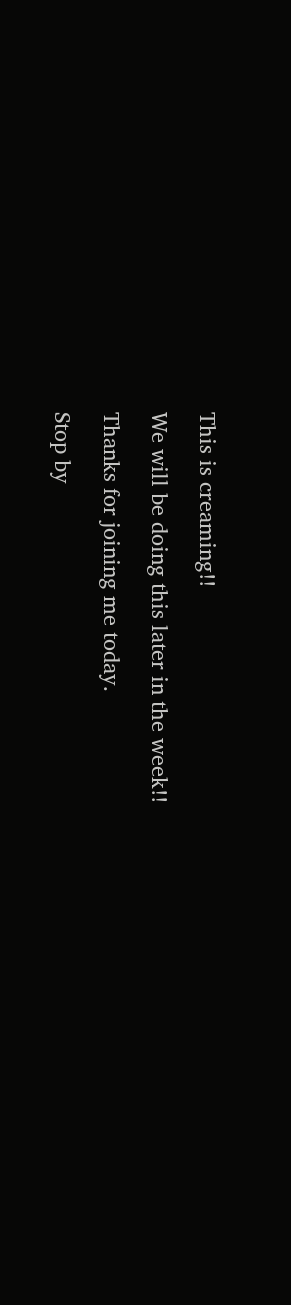This is creaming!!

We will be doing this later in the week!!

Thanks for joining me today.

Stop by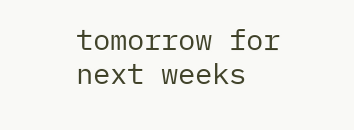tomorrow for next weeks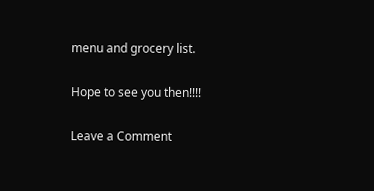menu and grocery list.

Hope to see you then!!!!

Leave a Comment